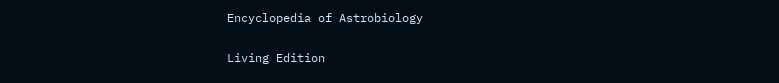Encyclopedia of Astrobiology

Living Edition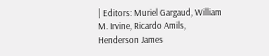| Editors: Muriel Gargaud, William M. Irvine, Ricardo Amils, Henderson James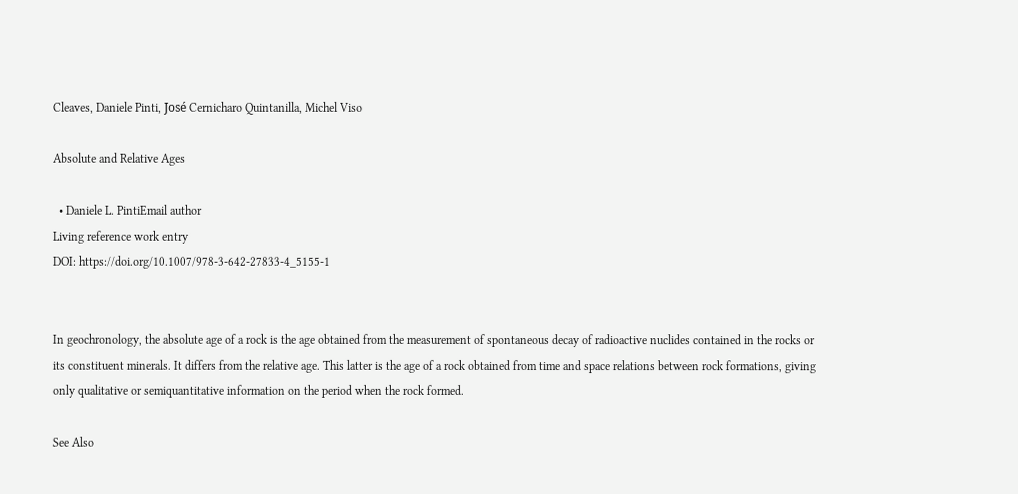Cleaves, Daniele Pinti, José Cernicharo Quintanilla, Michel Viso

Absolute and Relative Ages

  • Daniele L. PintiEmail author
Living reference work entry
DOI: https://doi.org/10.1007/978-3-642-27833-4_5155-1


In geochronology, the absolute age of a rock is the age obtained from the measurement of spontaneous decay of radioactive nuclides contained in the rocks or its constituent minerals. It differs from the relative age. This latter is the age of a rock obtained from time and space relations between rock formations, giving only qualitative or semiquantitative information on the period when the rock formed.

See Also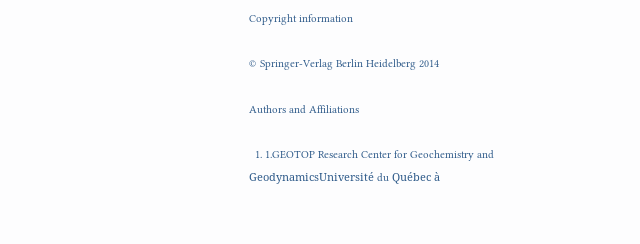Copyright information

© Springer-Verlag Berlin Heidelberg 2014

Authors and Affiliations

  1. 1.GEOTOP Research Center for Geochemistry and GeodynamicsUniversité du Québec à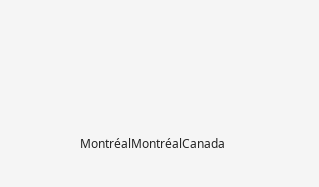MontréalMontréalCanada